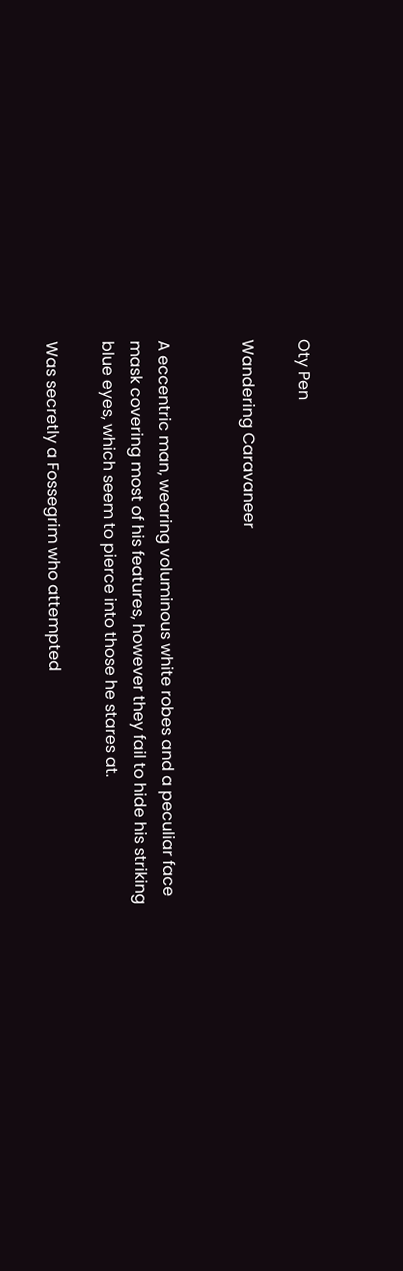Oty Pen

Wandering Caravaneer


A eccentric man, wearing voluminous white robes and a peculiar face mask covering most of his features, however they fail to hide his striking blue eyes, which seem to pierce into those he stares at.

Was secretly a Fossegrim who attempted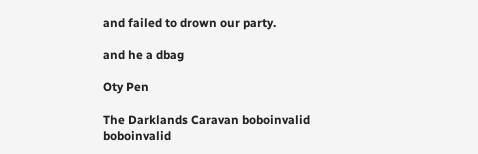and failed to drown our party.

and he a dbag

Oty Pen

The Darklands Caravan boboinvalid boboinvalid